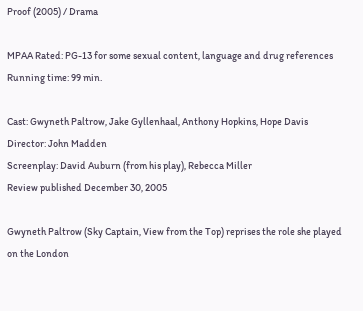Proof (2005) / Drama

MPAA Rated: PG-13 for some sexual content, language and drug references
Running time: 99 min.

Cast: Gwyneth Paltrow, Jake Gyllenhaal, Anthony Hopkins, Hope Davis
Director: John Madden
Screenplay: David Auburn (from his play), Rebecca Miller
Review published December 30, 2005

Gwyneth Paltrow (Sky Captain, View from the Top) reprises the role she played on the London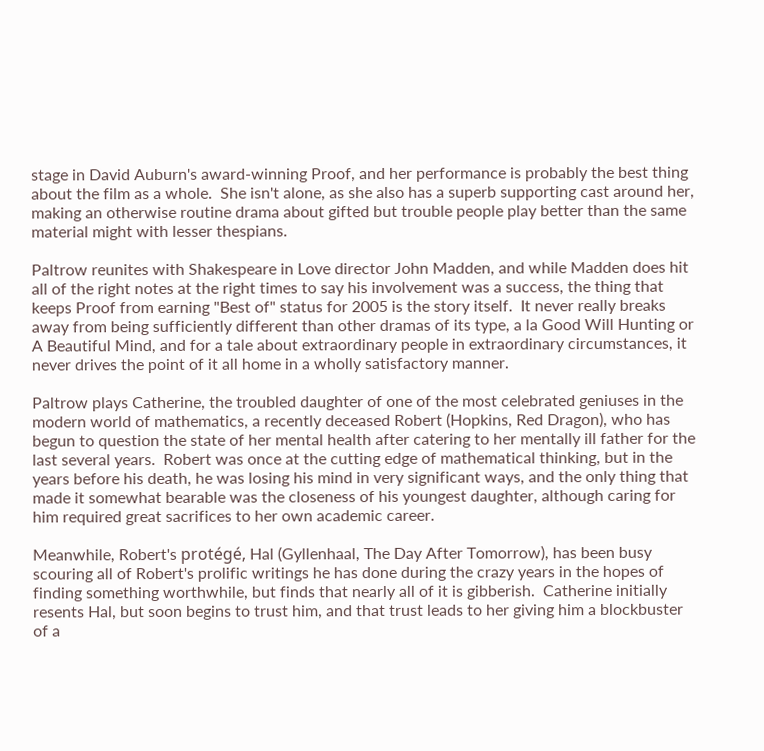stage in David Auburn's award-winning Proof, and her performance is probably the best thing about the film as a whole.  She isn't alone, as she also has a superb supporting cast around her, making an otherwise routine drama about gifted but trouble people play better than the same material might with lesser thespians.

Paltrow reunites with Shakespeare in Love director John Madden, and while Madden does hit all of the right notes at the right times to say his involvement was a success, the thing that keeps Proof from earning "Best of" status for 2005 is the story itself.  It never really breaks away from being sufficiently different than other dramas of its type, a la Good Will Hunting or A Beautiful Mind, and for a tale about extraordinary people in extraordinary circumstances, it never drives the point of it all home in a wholly satisfactory manner.

Paltrow plays Catherine, the troubled daughter of one of the most celebrated geniuses in the modern world of mathematics, a recently deceased Robert (Hopkins, Red Dragon), who has begun to question the state of her mental health after catering to her mentally ill father for the last several years.  Robert was once at the cutting edge of mathematical thinking, but in the years before his death, he was losing his mind in very significant ways, and the only thing that made it somewhat bearable was the closeness of his youngest daughter, although caring for him required great sacrifices to her own academic career.

Meanwhile, Robert's protégé, Hal (Gyllenhaal, The Day After Tomorrow), has been busy scouring all of Robert's prolific writings he has done during the crazy years in the hopes of finding something worthwhile, but finds that nearly all of it is gibberish.  Catherine initially resents Hal, but soon begins to trust him, and that trust leads to her giving him a blockbuster of a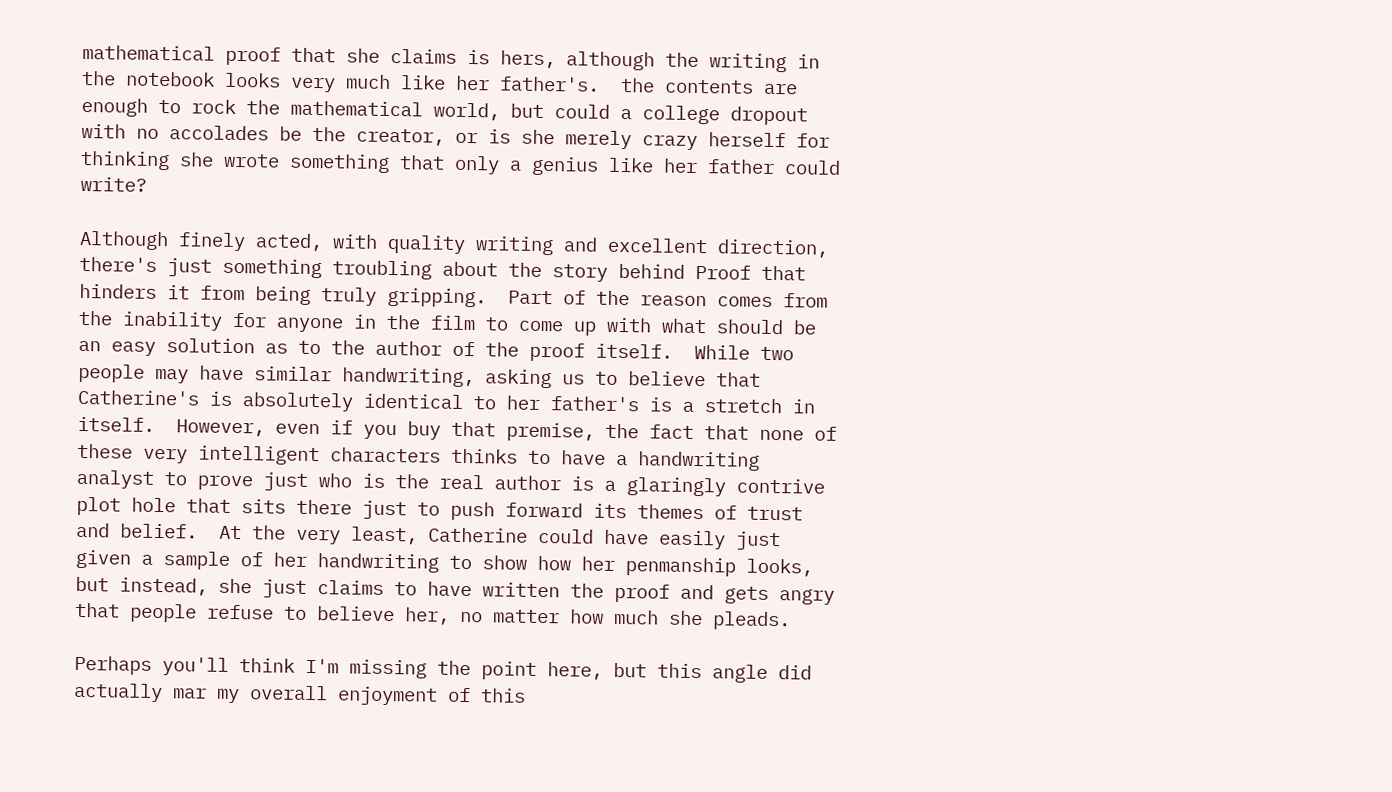mathematical proof that she claims is hers, although the writing in the notebook looks very much like her father's.  the contents are enough to rock the mathematical world, but could a college dropout with no accolades be the creator, or is she merely crazy herself for thinking she wrote something that only a genius like her father could write?

Although finely acted, with quality writing and excellent direction, there's just something troubling about the story behind Proof that hinders it from being truly gripping.  Part of the reason comes from the inability for anyone in the film to come up with what should be an easy solution as to the author of the proof itself.  While two people may have similar handwriting, asking us to believe that Catherine's is absolutely identical to her father's is a stretch in itself.  However, even if you buy that premise, the fact that none of these very intelligent characters thinks to have a handwriting analyst to prove just who is the real author is a glaringly contrive plot hole that sits there just to push forward its themes of trust and belief.  At the very least, Catherine could have easily just given a sample of her handwriting to show how her penmanship looks, but instead, she just claims to have written the proof and gets angry that people refuse to believe her, no matter how much she pleads.

Perhaps you'll think I'm missing the point here, but this angle did actually mar my overall enjoyment of this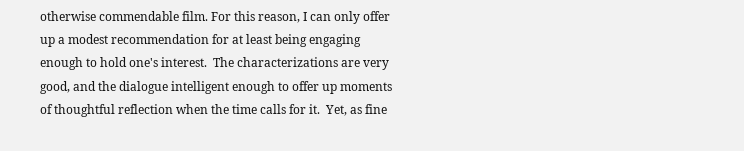otherwise commendable film. For this reason, I can only offer up a modest recommendation for at least being engaging enough to hold one's interest.  The characterizations are very good, and the dialogue intelligent enough to offer up moments of thoughtful reflection when the time calls for it.  Yet, as fine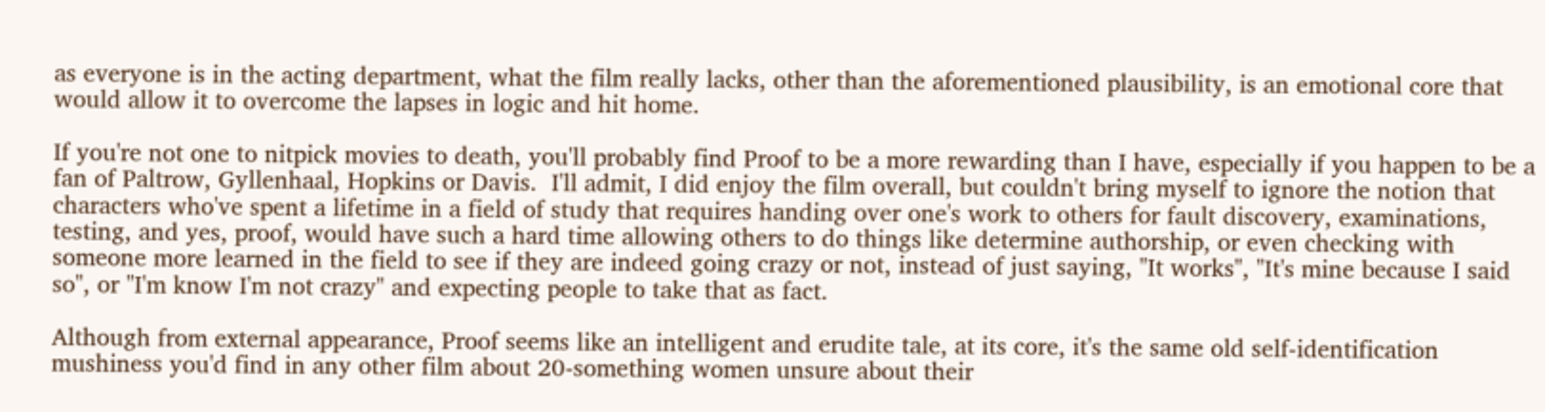as everyone is in the acting department, what the film really lacks, other than the aforementioned plausibility, is an emotional core that would allow it to overcome the lapses in logic and hit home.

If you're not one to nitpick movies to death, you'll probably find Proof to be a more rewarding than I have, especially if you happen to be a fan of Paltrow, Gyllenhaal, Hopkins or Davis.  I'll admit, I did enjoy the film overall, but couldn't bring myself to ignore the notion that characters who've spent a lifetime in a field of study that requires handing over one's work to others for fault discovery, examinations, testing, and yes, proof, would have such a hard time allowing others to do things like determine authorship, or even checking with someone more learned in the field to see if they are indeed going crazy or not, instead of just saying, "It works", "It's mine because I said so", or "I'm know I'm not crazy" and expecting people to take that as fact.

Although from external appearance, Proof seems like an intelligent and erudite tale, at its core, it's the same old self-identification mushiness you'd find in any other film about 20-something women unsure about their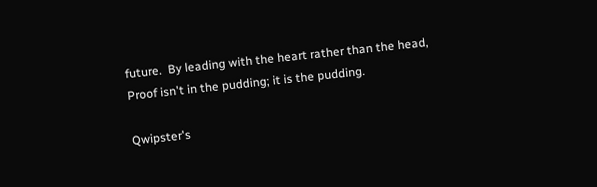future.  By leading with the heart rather than the head, Proof isn't in the pudding; it is the pudding.

Qwipster's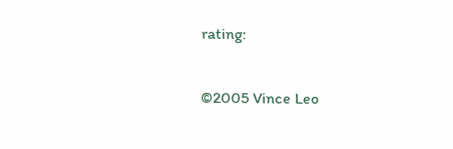rating:

©2005 Vince Leo